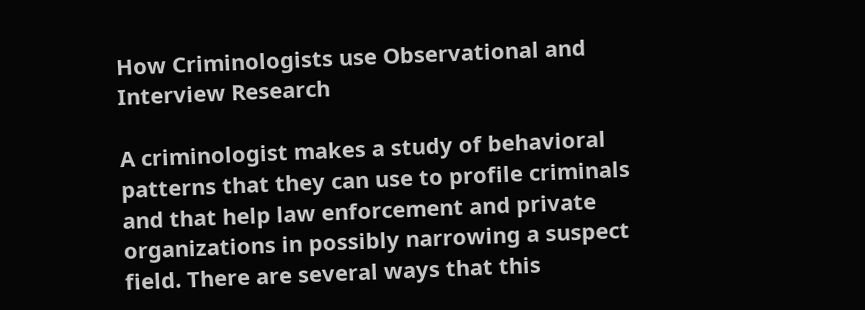How Criminologists use Observational and Interview Research

A criminologist makes a study of behavioral patterns that they can use to profile criminals and that help law enforcement and private organizations in possibly narrowing a suspect field. There are several ways that this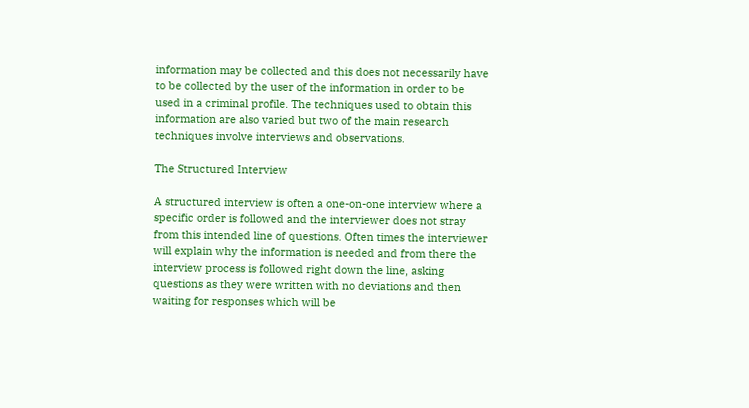information may be collected and this does not necessarily have to be collected by the user of the information in order to be used in a criminal profile. The techniques used to obtain this information are also varied but two of the main research techniques involve interviews and observations.

The Structured Interview

A structured interview is often a one-on-one interview where a specific order is followed and the interviewer does not stray from this intended line of questions. Often times the interviewer will explain why the information is needed and from there the interview process is followed right down the line, asking questions as they were written with no deviations and then waiting for responses which will be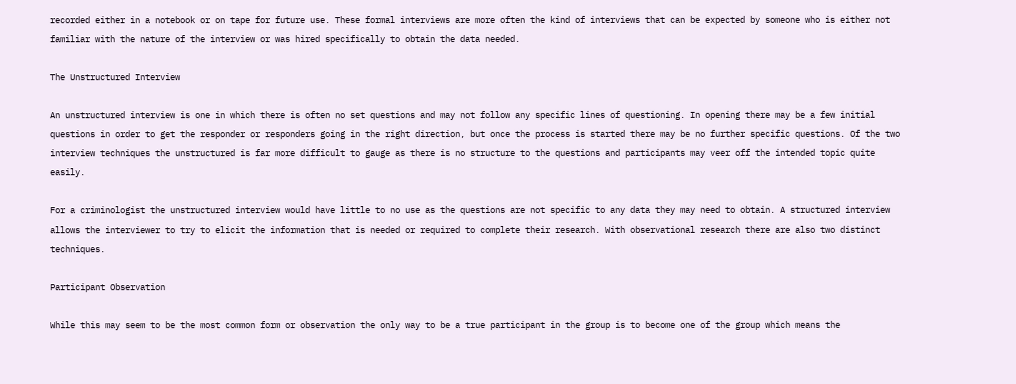recorded either in a notebook or on tape for future use. These formal interviews are more often the kind of interviews that can be expected by someone who is either not familiar with the nature of the interview or was hired specifically to obtain the data needed.

The Unstructured Interview

An unstructured interview is one in which there is often no set questions and may not follow any specific lines of questioning. In opening there may be a few initial questions in order to get the responder or responders going in the right direction, but once the process is started there may be no further specific questions. Of the two interview techniques the unstructured is far more difficult to gauge as there is no structure to the questions and participants may veer off the intended topic quite easily.

For a criminologist the unstructured interview would have little to no use as the questions are not specific to any data they may need to obtain. A structured interview allows the interviewer to try to elicit the information that is needed or required to complete their research. With observational research there are also two distinct techniques.

Participant Observation

While this may seem to be the most common form or observation the only way to be a true participant in the group is to become one of the group which means the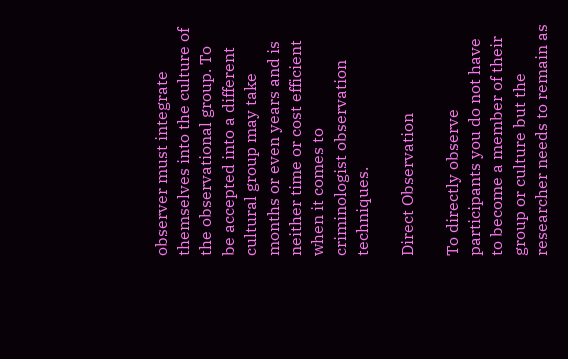observer must integrate themselves into the culture of the observational group. To be accepted into a different cultural group may take months or even years and is neither time or cost efficient when it comes to criminologist observation techniques.

Direct Observation

To directly observe participants you do not have to become a member of their group or culture but the researcher needs to remain as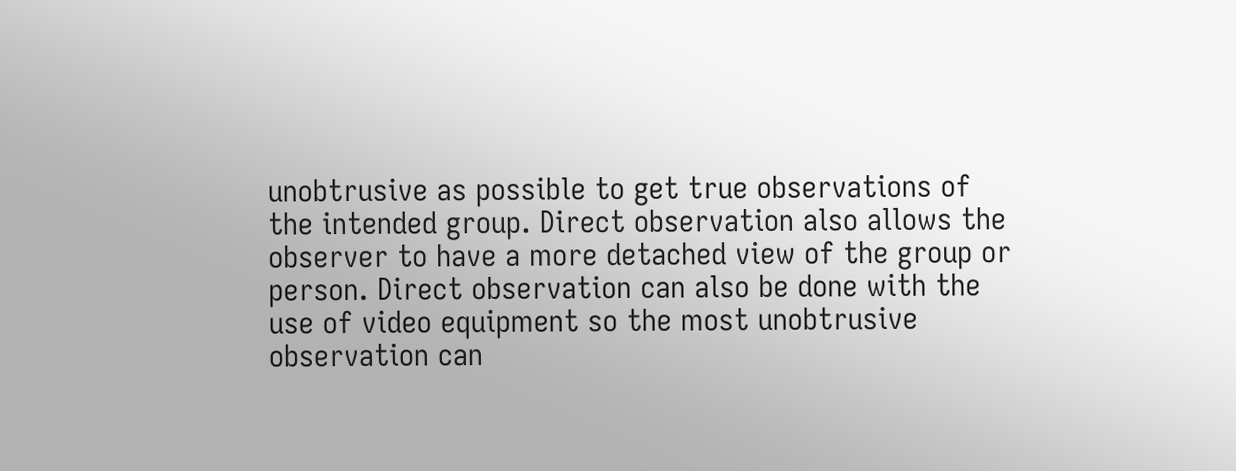unobtrusive as possible to get true observations of the intended group. Direct observation also allows the observer to have a more detached view of the group or person. Direct observation can also be done with the use of video equipment so the most unobtrusive observation can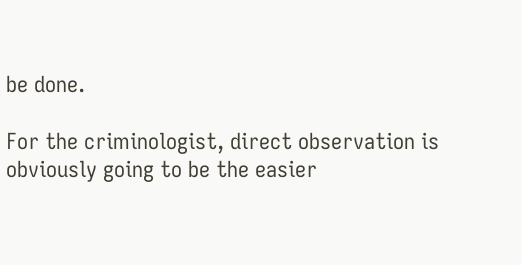be done.

For the criminologist, direct observation is obviously going to be the easier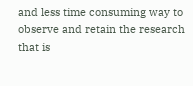and less time consuming way to observe and retain the research that is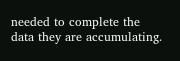needed to complete the data they are accumulating.